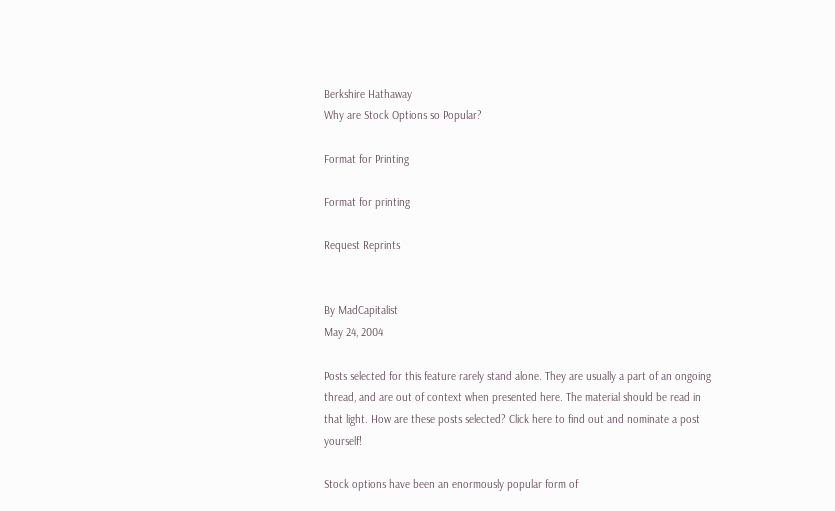Berkshire Hathaway
Why are Stock Options so Popular?

Format for Printing

Format for printing

Request Reprints


By MadCapitalist
May 24, 2004

Posts selected for this feature rarely stand alone. They are usually a part of an ongoing thread, and are out of context when presented here. The material should be read in that light. How are these posts selected? Click here to find out and nominate a post yourself!

Stock options have been an enormously popular form of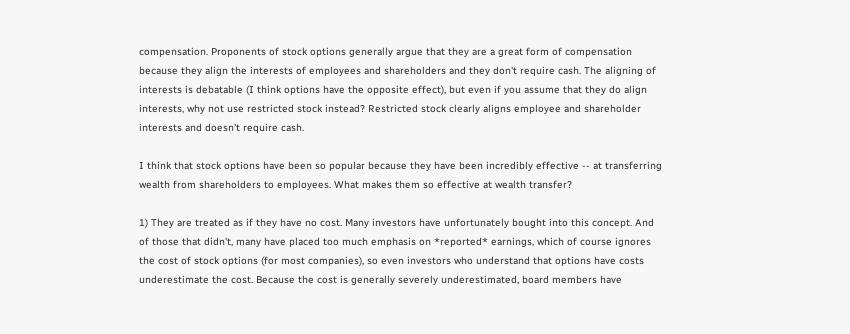compensation. Proponents of stock options generally argue that they are a great form of compensation because they align the interests of employees and shareholders and they don't require cash. The aligning of interests is debatable (I think options have the opposite effect), but even if you assume that they do align interests, why not use restricted stock instead? Restricted stock clearly aligns employee and shareholder interests and doesn't require cash.

I think that stock options have been so popular because they have been incredibly effective -- at transferring wealth from shareholders to employees. What makes them so effective at wealth transfer?

1) They are treated as if they have no cost. Many investors have unfortunately bought into this concept. And of those that didn't, many have placed too much emphasis on *reported* earnings, which of course ignores the cost of stock options (for most companies), so even investors who understand that options have costs underestimate the cost. Because the cost is generally severely underestimated, board members have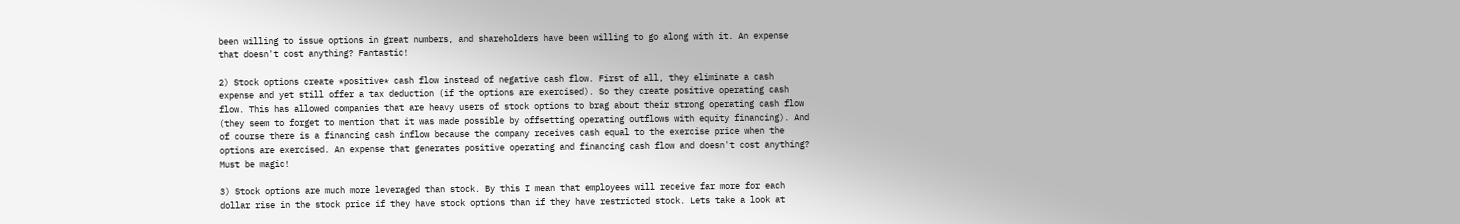been willing to issue options in great numbers, and shareholders have been willing to go along with it. An expense that doesn't cost anything? Fantastic!

2) Stock options create *positive* cash flow instead of negative cash flow. First of all, they eliminate a cash expense and yet still offer a tax deduction (if the options are exercised). So they create positive operating cash flow. This has allowed companies that are heavy users of stock options to brag about their strong operating cash flow (they seem to forget to mention that it was made possible by offsetting operating outflows with equity financing). And of course there is a financing cash inflow because the company receives cash equal to the exercise price when the options are exercised. An expense that generates positive operating and financing cash flow and doesn't cost anything? Must be magic!

3) Stock options are much more leveraged than stock. By this I mean that employees will receive far more for each dollar rise in the stock price if they have stock options than if they have restricted stock. Lets take a look at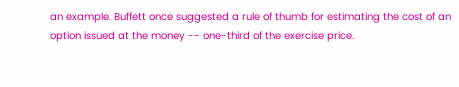an example. Buffett once suggested a rule of thumb for estimating the cost of an option issued at the money -- one-third of the exercise price.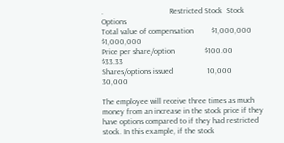.                                 Restricted Stock  Stock Options
Total value of compensation         $1,000,000     $1,000,000
Price per share/option               $100.00        $33.33
Shares/options issued                 10,000         30,000

The employee will receive three times as much money from an increase in the stock price if they have options compared to if they had restricted stock. In this example, if the stock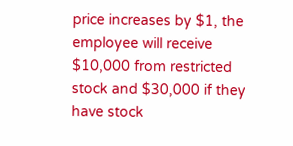price increases by $1, the employee will receive $10,000 from restricted stock and $30,000 if they have stock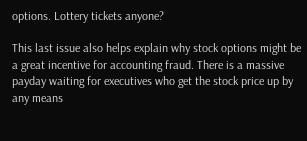options. Lottery tickets anyone?

This last issue also helps explain why stock options might be a great incentive for accounting fraud. There is a massive payday waiting for executives who get the stock price up by any means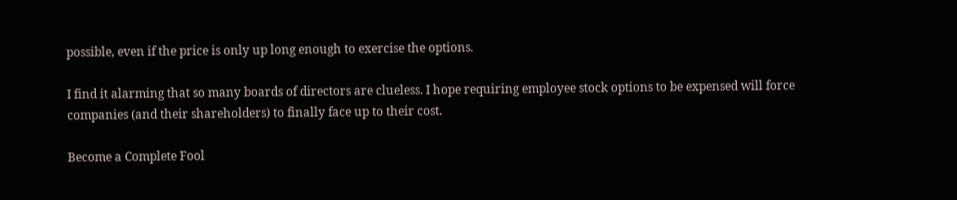possible, even if the price is only up long enough to exercise the options.

I find it alarming that so many boards of directors are clueless. I hope requiring employee stock options to be expensed will force companies (and their shareholders) to finally face up to their cost.

Become a Complete Fool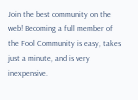Join the best community on the web! Becoming a full member of the Fool Community is easy, takes just a minute, and is very inexpensive.